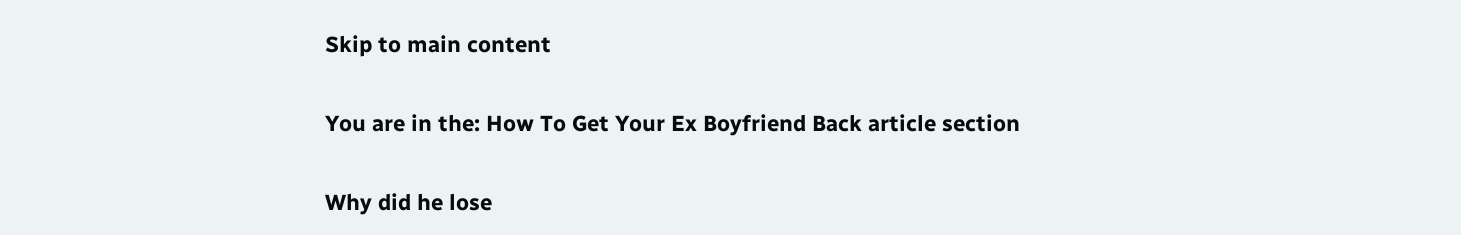Skip to main content

You are in the: How To Get Your Ex Boyfriend Back article section

Why did he lose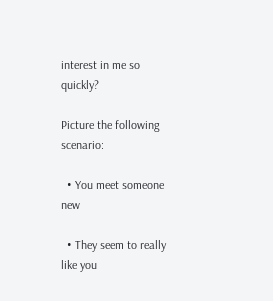interest in me so quickly?

Picture the following scenario:

  • You meet someone new

  • They seem to really like you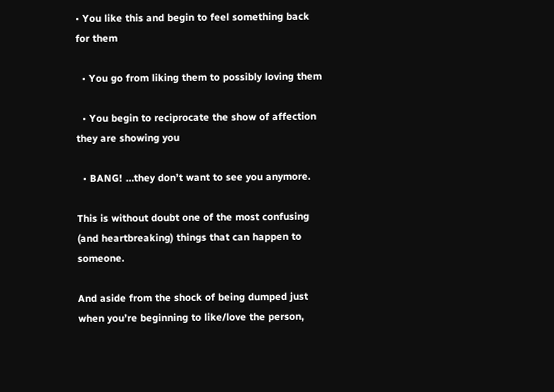• You like this and begin to feel something back for them

  • You go from liking them to possibly loving them

  • You begin to reciprocate the show of affection they are showing you

  • BANG! …they don’t want to see you anymore.

This is without doubt one of the most confusing (and heartbreaking) things that can happen to someone.

And aside from the shock of being dumped just when you’re beginning to like/love the person,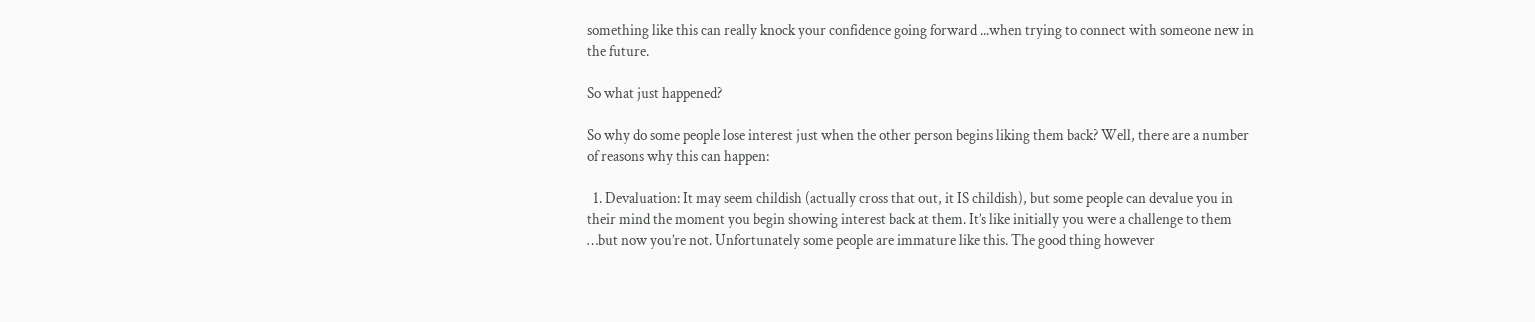something like this can really knock your confidence going forward ...when trying to connect with someone new in the future.

So what just happened?

So why do some people lose interest just when the other person begins liking them back? Well, there are a number of reasons why this can happen:

  1. Devaluation: It may seem childish (actually cross that out, it IS childish), but some people can devalue you in their mind the moment you begin showing interest back at them. It’s like initially you were a challenge to them …but now you’re not. Unfortunately some people are immature like this. The good thing however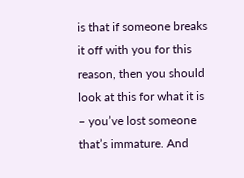is that if someone breaks it off with you for this reason, then you should look at this for what it is – you’ve lost someone that’s immature. And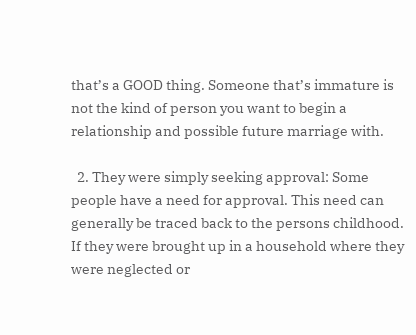that’s a GOOD thing. Someone that’s immature is not the kind of person you want to begin a relationship and possible future marriage with.

  2. They were simply seeking approval: Some people have a need for approval. This need can generally be traced back to the persons childhood. If they were brought up in a household where they were neglected or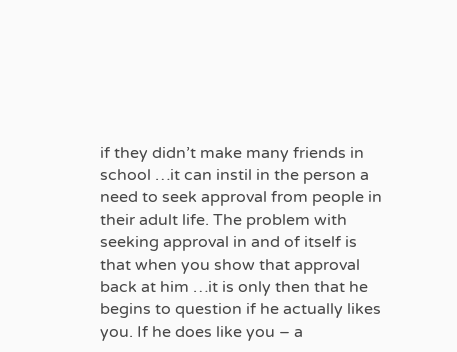if they didn’t make many friends in school …it can instil in the person a need to seek approval from people in their adult life. The problem with seeking approval in and of itself is that when you show that approval back at him …it is only then that he begins to question if he actually likes you. If he does like you – a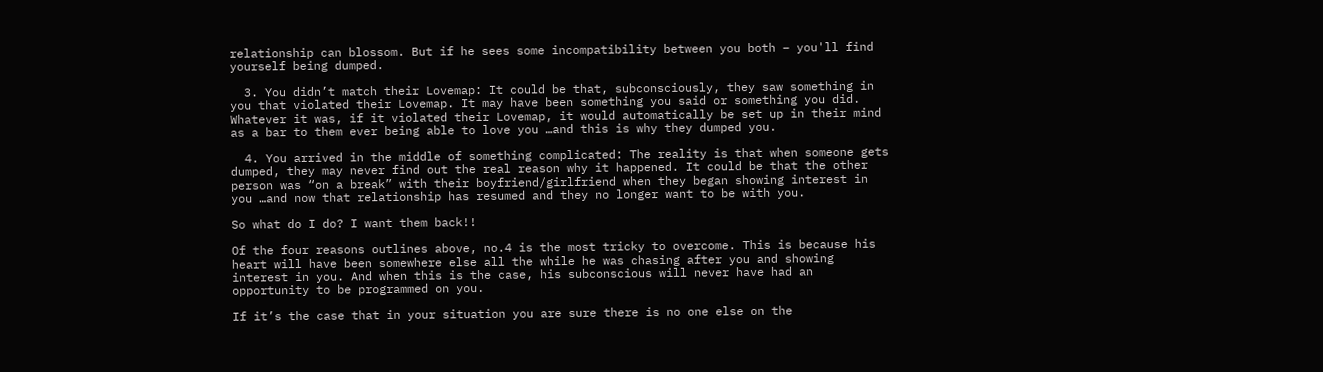relationship can blossom. But if he sees some incompatibility between you both – you'll find yourself being dumped.

  3. You didn’t match their Lovemap: It could be that, subconsciously, they saw something in you that violated their Lovemap. It may have been something you said or something you did.  Whatever it was, if it violated their Lovemap, it would automatically be set up in their mind as a bar to them ever being able to love you …and this is why they dumped you.

  4. You arrived in the middle of something complicated: The reality is that when someone gets dumped, they may never find out the real reason why it happened. It could be that the other person was “on a break” with their boyfriend/girlfriend when they began showing interest in you …and now that relationship has resumed and they no longer want to be with you.

So what do I do? I want them back!!

Of the four reasons outlines above, no.4 is the most tricky to overcome. This is because his heart will have been somewhere else all the while he was chasing after you and showing interest in you. And when this is the case, his subconscious will never have had an opportunity to be programmed on you.

If it’s the case that in your situation you are sure there is no one else on the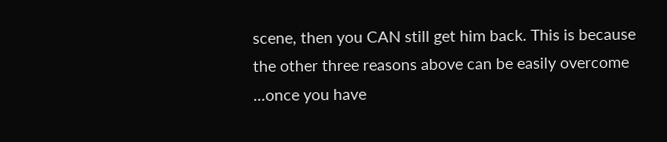scene, then you CAN still get him back. This is because the other three reasons above can be easily overcome ...once you have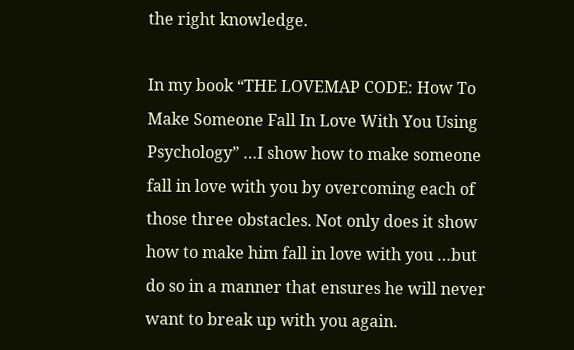the right knowledge.

In my book “THE LOVEMAP CODE: How To Make Someone Fall In Love With You Using Psychology” …I show how to make someone fall in love with you by overcoming each of those three obstacles. Not only does it show how to make him fall in love with you …but do so in a manner that ensures he will never want to break up with you again.